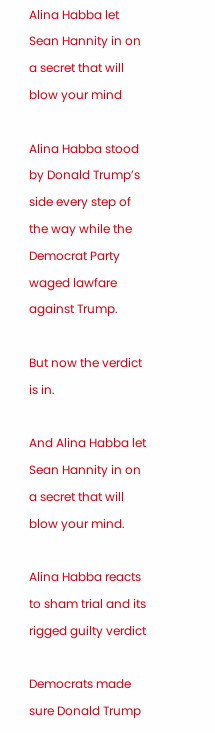Alina Habba let Sean Hannity in on a secret that will blow your mind

Alina Habba stood by Donald Trump’s side every step of the way while the Democrat Party waged lawfare against Trump.

But now the verdict is in.

And Alina Habba let Sean Hannity in on a secret that will blow your mind.

Alina Habba reacts to sham trial and its rigged guilty verdict

Democrats made sure Donald Trump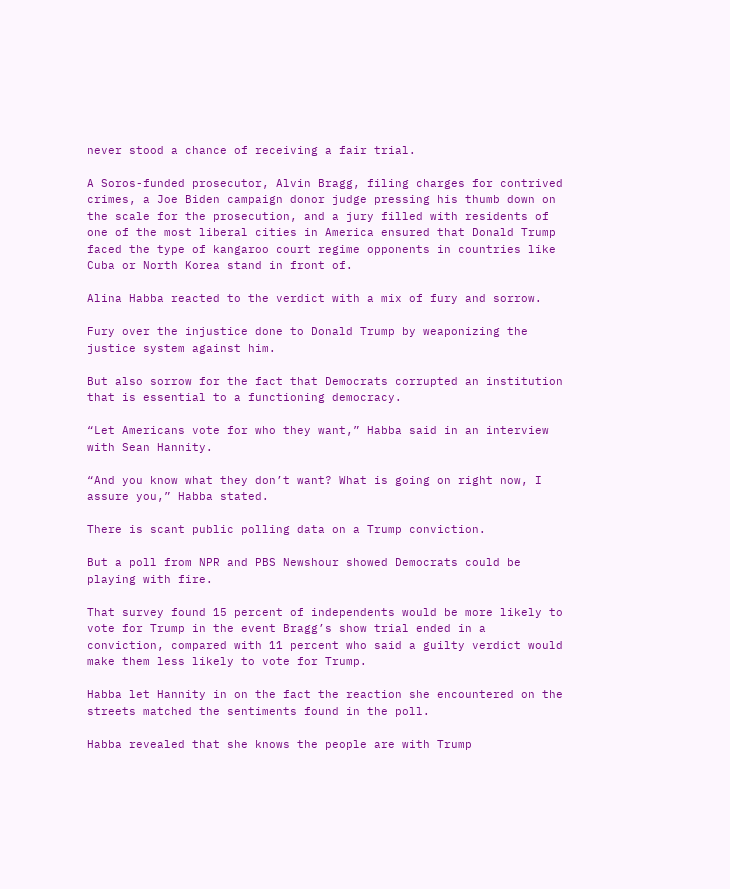never stood a chance of receiving a fair trial.

A Soros-funded prosecutor, Alvin Bragg, filing charges for contrived crimes, a Joe Biden campaign donor judge pressing his thumb down on the scale for the prosecution, and a jury filled with residents of one of the most liberal cities in America ensured that Donald Trump faced the type of kangaroo court regime opponents in countries like Cuba or North Korea stand in front of.

Alina Habba reacted to the verdict with a mix of fury and sorrow.

Fury over the injustice done to Donald Trump by weaponizing the justice system against him.

But also sorrow for the fact that Democrats corrupted an institution that is essential to a functioning democracy.

“Let Americans vote for who they want,” Habba said in an interview with Sean Hannity.

“And you know what they don’t want? What is going on right now, I assure you,” Habba stated.

There is scant public polling data on a Trump conviction.

But a poll from NPR and PBS Newshour showed Democrats could be playing with fire.

That survey found 15 percent of independents would be more likely to vote for Trump in the event Bragg’s show trial ended in a conviction, compared with 11 percent who said a guilty verdict would make them less likely to vote for Trump.

Habba let Hannity in on the fact the reaction she encountered on the streets matched the sentiments found in the poll.

Habba revealed that she knows the people are with Trump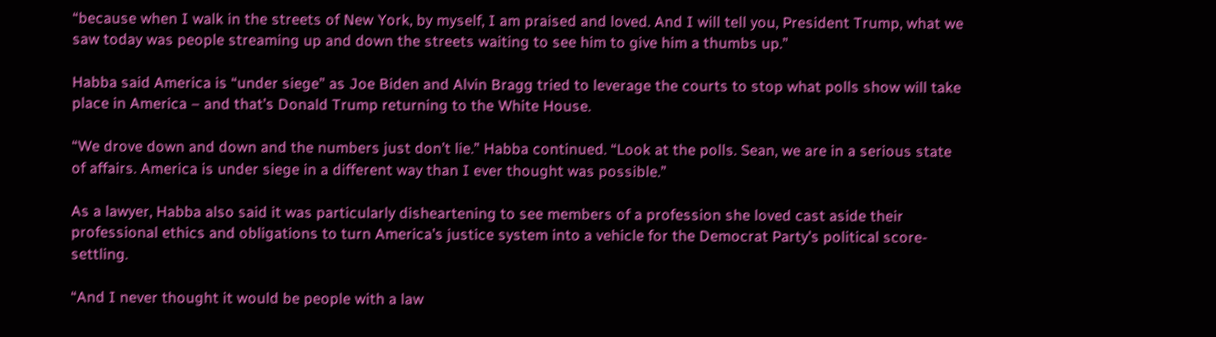“because when I walk in the streets of New York, by myself, I am praised and loved. And I will tell you, President Trump, what we saw today was people streaming up and down the streets waiting to see him to give him a thumbs up.”

Habba said America is “under siege” as Joe Biden and Alvin Bragg tried to leverage the courts to stop what polls show will take place in America – and that’s Donald Trump returning to the White House.

“We drove down and down and the numbers just don’t lie.” Habba continued. “Look at the polls. Sean, we are in a serious state of affairs. America is under siege in a different way than I ever thought was possible.”

As a lawyer, Habba also said it was particularly disheartening to see members of a profession she loved cast aside their professional ethics and obligations to turn America’s justice system into a vehicle for the Democrat Party’s political score-settling.

“And I never thought it would be people with a law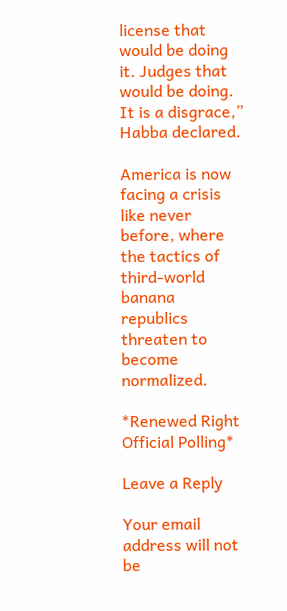license that would be doing it. Judges that would be doing. It is a disgrace,” Habba declared.

America is now facing a crisis like never before, where the tactics of third-world banana republics threaten to become normalized.

*Renewed Right Official Polling*

Leave a Reply

Your email address will not be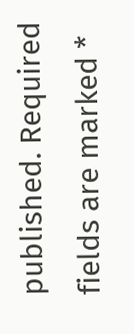published. Required fields are marked *